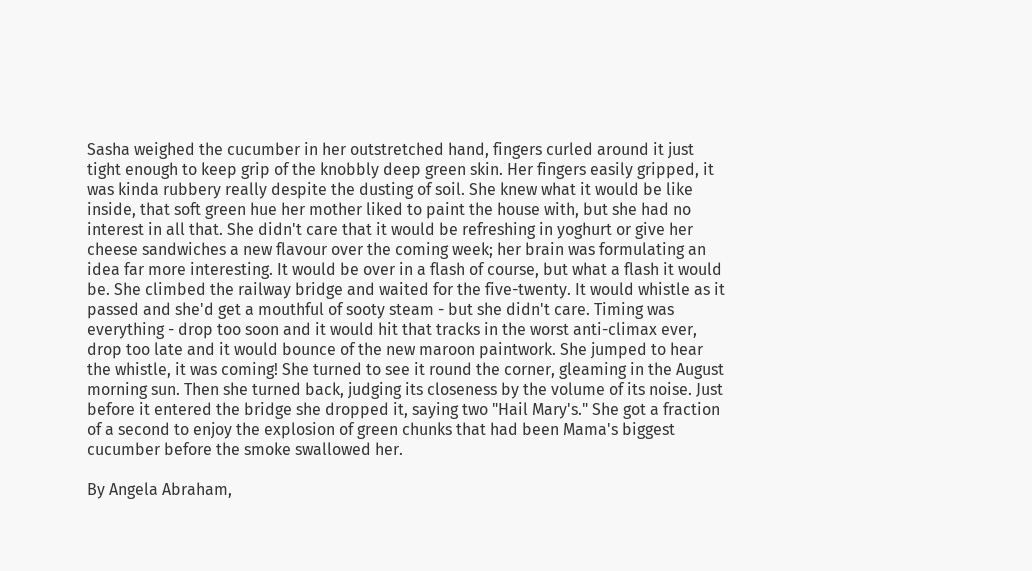Sasha weighed the cucumber in her outstretched hand, fingers curled around it just tight enough to keep grip of the knobbly deep green skin. Her fingers easily gripped, it was kinda rubbery really despite the dusting of soil. She knew what it would be like inside, that soft green hue her mother liked to paint the house with, but she had no interest in all that. She didn't care that it would be refreshing in yoghurt or give her cheese sandwiches a new flavour over the coming week; her brain was formulating an idea far more interesting. It would be over in a flash of course, but what a flash it would be. She climbed the railway bridge and waited for the five-twenty. It would whistle as it passed and she'd get a mouthful of sooty steam - but she didn't care. Timing was everything - drop too soon and it would hit that tracks in the worst anti-climax ever, drop too late and it would bounce of the new maroon paintwork. She jumped to hear the whistle, it was coming! She turned to see it round the corner, gleaming in the August morning sun. Then she turned back, judging its closeness by the volume of its noise. Just before it entered the bridge she dropped it, saying two "Hail Mary's." She got a fraction of a second to enjoy the explosion of green chunks that had been Mama's biggest cucumber before the smoke swallowed her.

By Angela Abraham,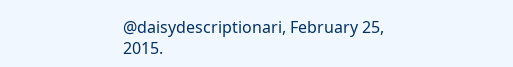@daisydescriptionari, February 25, 2015.